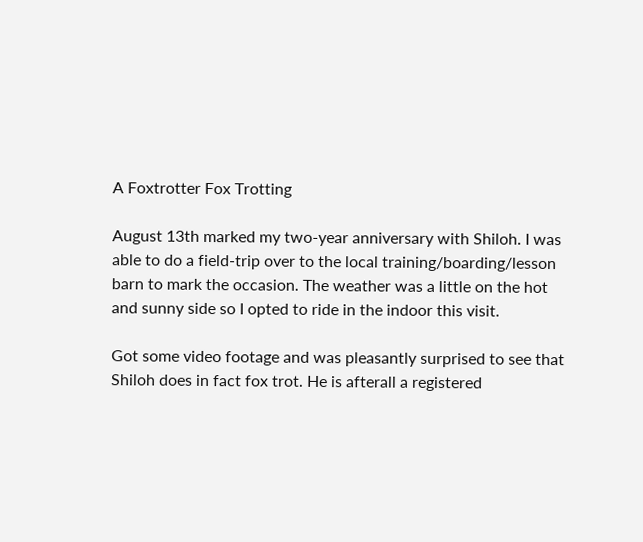A Foxtrotter Fox Trotting

August 13th marked my two-year anniversary with Shiloh. I was able to do a field-trip over to the local training/boarding/lesson barn to mark the occasion. The weather was a little on the hot and sunny side so I opted to ride in the indoor this visit.

Got some video footage and was pleasantly surprised to see that Shiloh does in fact fox trot. He is afterall a registered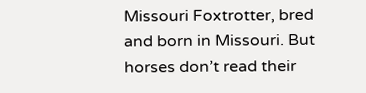Missouri Foxtrotter, bred and born in Missouri. But horses don’t read their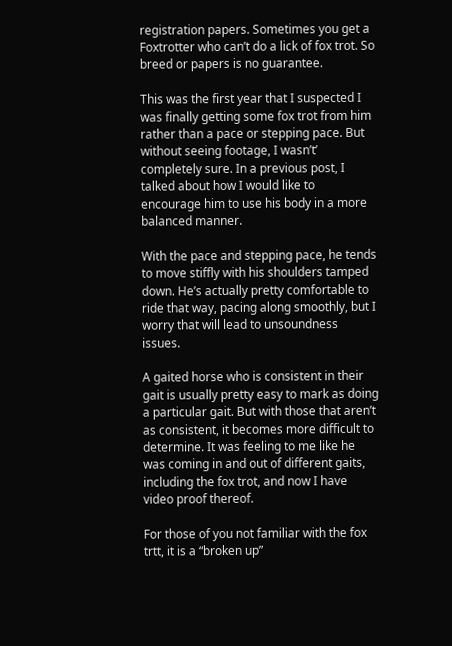registration papers. Sometimes you get a Foxtrotter who can’t do a lick of fox trot. So breed or papers is no guarantee.

This was the first year that I suspected I was finally getting some fox trot from him rather than a pace or stepping pace. But without seeing footage, I wasn’t’ completely sure. In a previous post, I talked about how I would like to encourage him to use his body in a more balanced manner.

With the pace and stepping pace, he tends to move stiffly with his shoulders tamped down. He’s actually pretty comfortable to ride that way, pacing along smoothly, but I worry that will lead to unsoundness issues.

A gaited horse who is consistent in their gait is usually pretty easy to mark as doing a particular gait. But with those that aren’t as consistent, it becomes more difficult to determine. It was feeling to me like he was coming in and out of different gaits, including the fox trot, and now I have video proof thereof.

For those of you not familiar with the fox trtt, it is a “broken up”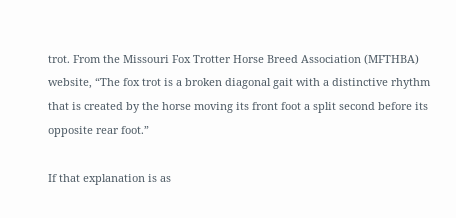trot. From the Missouri Fox Trotter Horse Breed Association (MFTHBA) website, “The fox trot is a broken diagonal gait with a distinctive rhythm that is created by the horse moving its front foot a split second before its opposite rear foot.”

If that explanation is as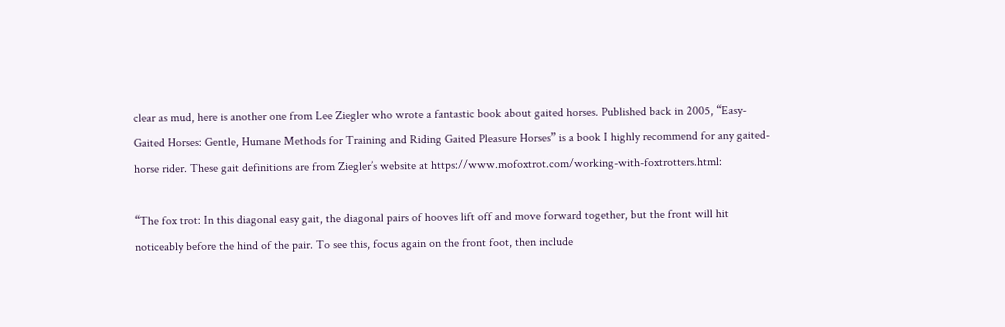clear as mud, here is another one from Lee Ziegler who wrote a fantastic book about gaited horses. Published back in 2005, “Easy-Gaited Horses: Gentle, Humane Methods for Training and Riding Gaited Pleasure Horses” is a book I highly recommend for any gaited-horse rider. These gait definitions are from Ziegler’s website at https://www.mofoxtrot.com/working-with-foxtrotters.html:

“The fox trot: In this diagonal easy gait, the diagonal pairs of hooves lift off and move forward together, but the front will hit noticeably before the hind of the pair. To see this, focus again on the front foot, then include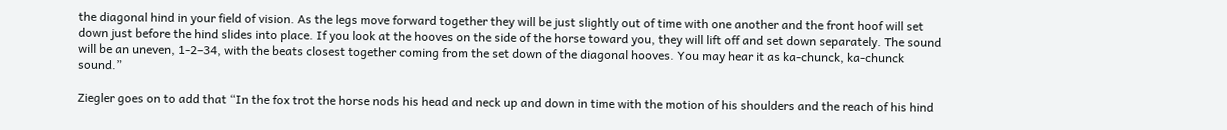the diagonal hind in your field of vision. As the legs move forward together they will be just slightly out of time with one another and the front hoof will set down just before the hind slides into place. If you look at the hooves on the side of the horse toward you, they will lift off and set down separately. The sound will be an uneven, 1-2–34, with the beats closest together coming from the set down of the diagonal hooves. You may hear it as ka-chunck, ka-chunck sound.”

Ziegler goes on to add that “In the fox trot the horse nods his head and neck up and down in time with the motion of his shoulders and the reach of his hind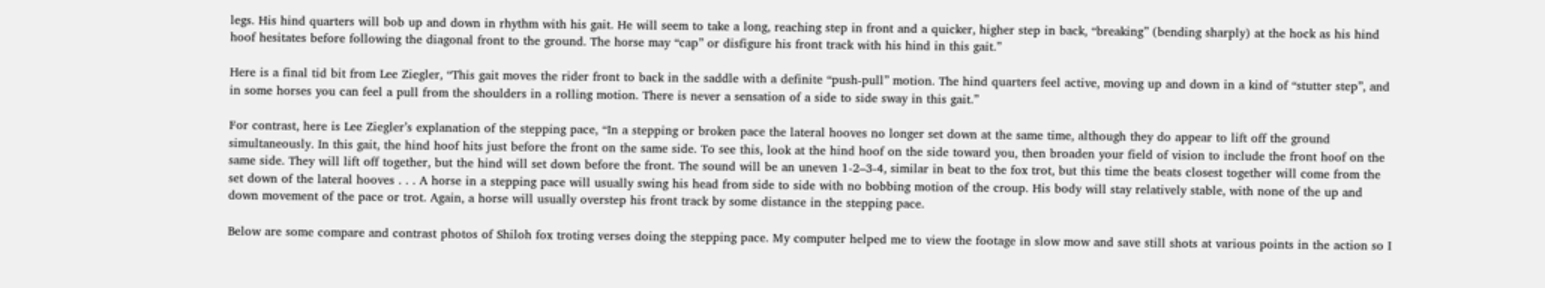legs. His hind quarters will bob up and down in rhythm with his gait. He will seem to take a long, reaching step in front and a quicker, higher step in back, “breaking” (bending sharply) at the hock as his hind hoof hesitates before following the diagonal front to the ground. The horse may “cap” or disfigure his front track with his hind in this gait.”

Here is a final tid bit from Lee Ziegler, “This gait moves the rider front to back in the saddle with a definite “push-pull” motion. The hind quarters feel active, moving up and down in a kind of “stutter step”, and in some horses you can feel a pull from the shoulders in a rolling motion. There is never a sensation of a side to side sway in this gait.”

For contrast, here is Lee Ziegler’s explanation of the stepping pace, “In a stepping or broken pace the lateral hooves no longer set down at the same time, although they do appear to lift off the ground simultaneously. In this gait, the hind hoof hits just before the front on the same side. To see this, look at the hind hoof on the side toward you, then broaden your field of vision to include the front hoof on the same side. They will lift off together, but the hind will set down before the front. The sound will be an uneven 1-2–3-4, similar in beat to the fox trot, but this time the beats closest together will come from the set down of the lateral hooves . . . A horse in a stepping pace will usually swing his head from side to side with no bobbing motion of the croup. His body will stay relatively stable, with none of the up and down movement of the pace or trot. Again, a horse will usually overstep his front track by some distance in the stepping pace.

Below are some compare and contrast photos of Shiloh fox troting verses doing the stepping pace. My computer helped me to view the footage in slow mow and save still shots at various points in the action so I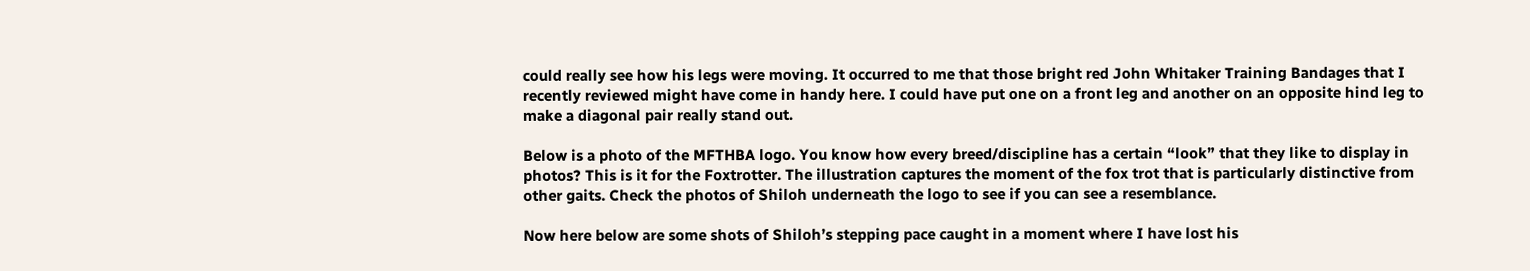could really see how his legs were moving. It occurred to me that those bright red John Whitaker Training Bandages that I recently reviewed might have come in handy here. I could have put one on a front leg and another on an opposite hind leg to make a diagonal pair really stand out.

Below is a photo of the MFTHBA logo. You know how every breed/discipline has a certain “look” that they like to display in photos? This is it for the Foxtrotter. The illustration captures the moment of the fox trot that is particularly distinctive from other gaits. Check the photos of Shiloh underneath the logo to see if you can see a resemblance.

Now here below are some shots of Shiloh’s stepping pace caught in a moment where I have lost his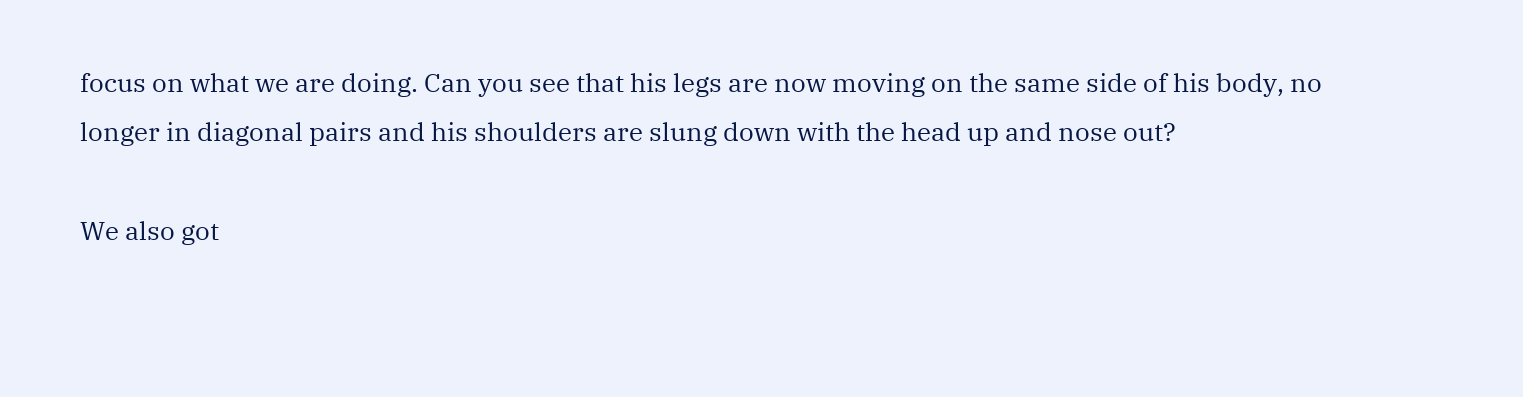focus on what we are doing. Can you see that his legs are now moving on the same side of his body, no longer in diagonal pairs and his shoulders are slung down with the head up and nose out?

We also got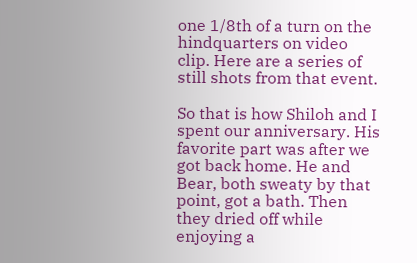one 1/8th of a turn on the hindquarters on video clip. Here are a series of still shots from that event.

So that is how Shiloh and I spent our anniversary. His favorite part was after we got back home. He and Bear, both sweaty by that point, got a bath. Then they dried off while enjoying a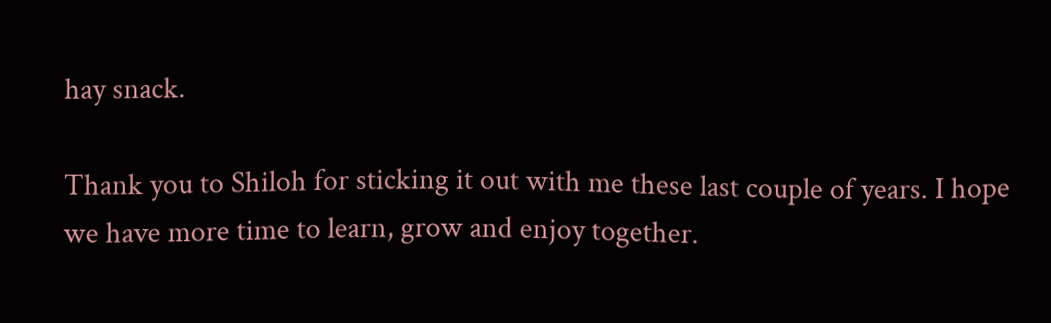hay snack.

Thank you to Shiloh for sticking it out with me these last couple of years. I hope we have more time to learn, grow and enjoy together.